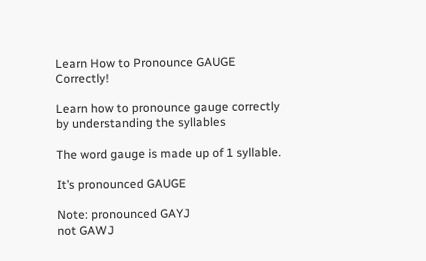Learn How to Pronounce GAUGE Correctly!

Learn how to pronounce gauge correctly by understanding the syllables

The word gauge is made up of 1 syllable.

It’s pronounced GAUGE

Note: pronounced GAYJ
not GAWJ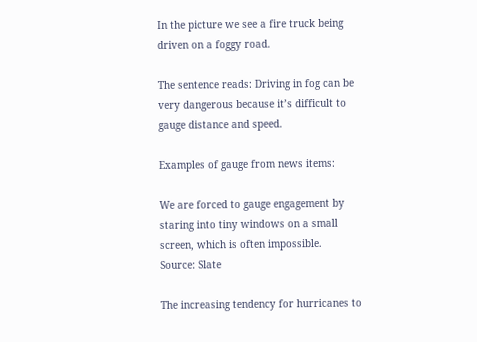In the picture we see a fire truck being driven on a foggy road.

The sentence reads: Driving in fog can be very dangerous because it’s difficult to gauge distance and speed.

Examples of gauge from news items:

We are forced to gauge engagement by staring into tiny windows on a small screen, which is often impossible.
Source: Slate

The increasing tendency for hurricanes to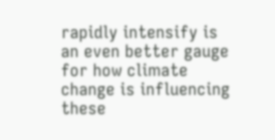rapidly intensify is an even better gauge for how climate change is influencing these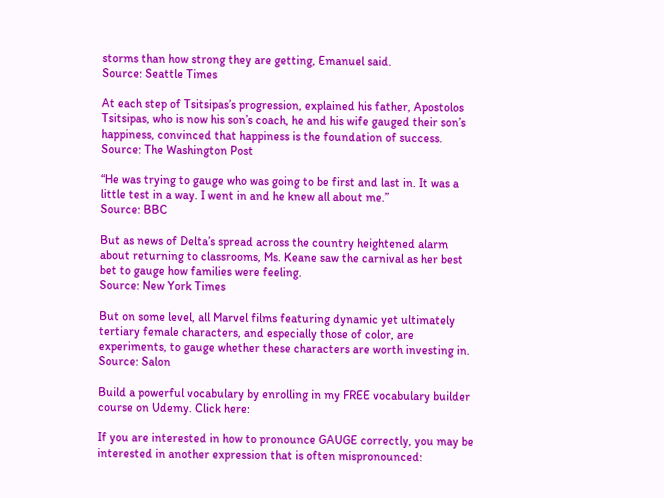storms than how strong they are getting, Emanuel said.
Source: Seattle Times

At each step of Tsitsipas’s progression, explained his father, Apostolos Tsitsipas, who is now his son’s coach, he and his wife gauged their son’s happiness, convinced that happiness is the foundation of success.
Source: The Washington Post

“He was trying to gauge who was going to be first and last in. It was a little test in a way. I went in and he knew all about me.”
Source: BBC

But as news of Delta’s spread across the country heightened alarm about returning to classrooms, Ms. Keane saw the carnival as her best bet to gauge how families were feeling.
Source: New York Times

But on some level, all Marvel films featuring dynamic yet ultimately tertiary female characters, and especially those of color, are experiments, to gauge whether these characters are worth investing in.
Source: Salon

Build a powerful vocabulary by enrolling in my FREE vocabulary builder course on Udemy. Click here:

If you are interested in how to pronounce GAUGE correctly, you may be interested in another expression that is often mispronounced: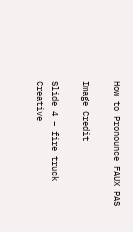How to Pronounce FAUX PAS

Image Credit

Slide 4 – fire truck
Creative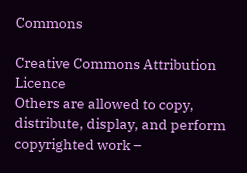Commons

Creative Commons Attribution Licence
Others are allowed to copy, distribute, display, and perform copyrighted work –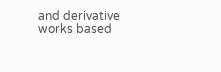and derivative works based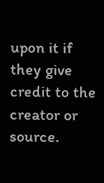upon it if they give credit to the creator or source.